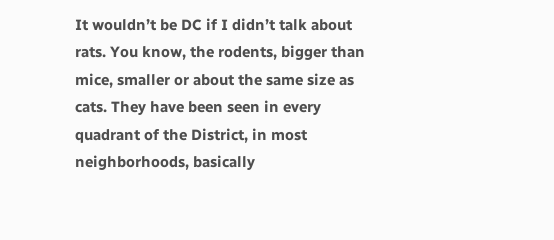It wouldn’t be DC if I didn’t talk about rats. You know, the rodents, bigger than mice, smaller or about the same size as cats. They have been seen in every quadrant of the District, in most neighborhoods, basically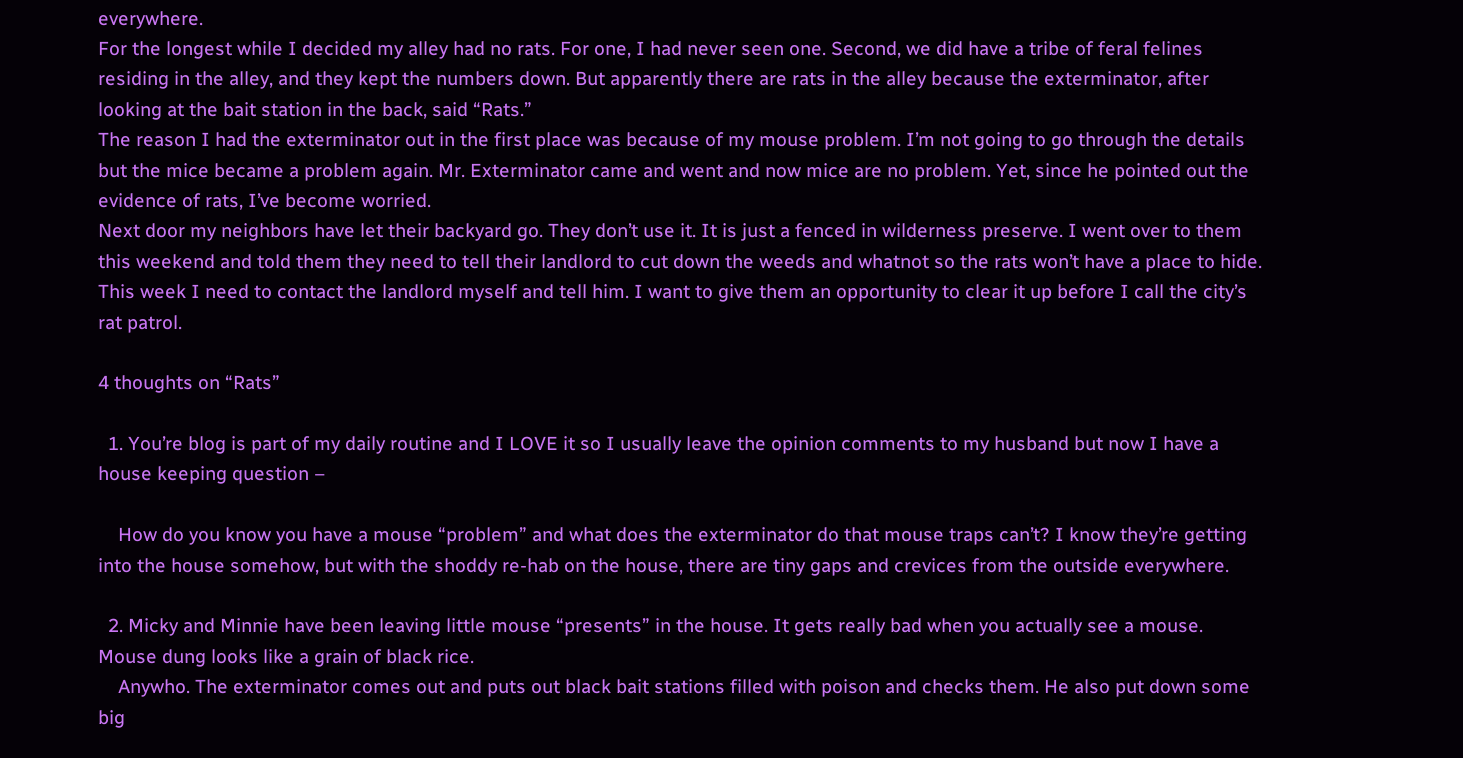everywhere.
For the longest while I decided my alley had no rats. For one, I had never seen one. Second, we did have a tribe of feral felines residing in the alley, and they kept the numbers down. But apparently there are rats in the alley because the exterminator, after looking at the bait station in the back, said “Rats.”
The reason I had the exterminator out in the first place was because of my mouse problem. I’m not going to go through the details but the mice became a problem again. Mr. Exterminator came and went and now mice are no problem. Yet, since he pointed out the evidence of rats, I’ve become worried.
Next door my neighbors have let their backyard go. They don’t use it. It is just a fenced in wilderness preserve. I went over to them this weekend and told them they need to tell their landlord to cut down the weeds and whatnot so the rats won’t have a place to hide. This week I need to contact the landlord myself and tell him. I want to give them an opportunity to clear it up before I call the city’s rat patrol.

4 thoughts on “Rats”

  1. You’re blog is part of my daily routine and I LOVE it so I usually leave the opinion comments to my husband but now I have a house keeping question –

    How do you know you have a mouse “problem” and what does the exterminator do that mouse traps can’t? I know they’re getting into the house somehow, but with the shoddy re-hab on the house, there are tiny gaps and crevices from the outside everywhere.

  2. Micky and Minnie have been leaving little mouse “presents” in the house. It gets really bad when you actually see a mouse. Mouse dung looks like a grain of black rice.
    Anywho. The exterminator comes out and puts out black bait stations filled with poison and checks them. He also put down some big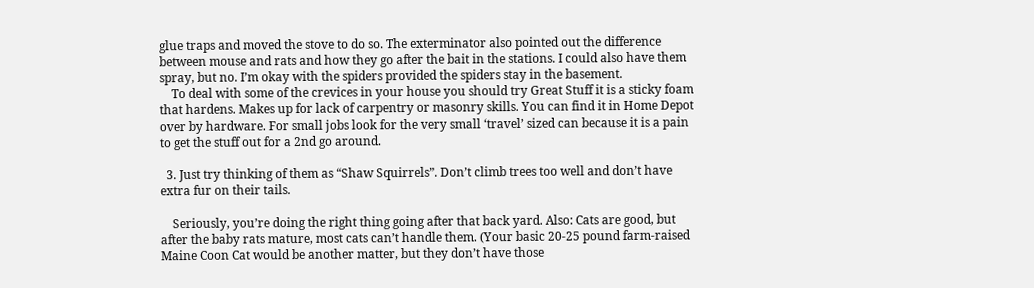glue traps and moved the stove to do so. The exterminator also pointed out the difference between mouse and rats and how they go after the bait in the stations. I could also have them spray, but no. I’m okay with the spiders provided the spiders stay in the basement.
    To deal with some of the crevices in your house you should try Great Stuff it is a sticky foam that hardens. Makes up for lack of carpentry or masonry skills. You can find it in Home Depot over by hardware. For small jobs look for the very small ‘travel’ sized can because it is a pain to get the stuff out for a 2nd go around.

  3. Just try thinking of them as “Shaw Squirrels”. Don’t climb trees too well and don’t have extra fur on their tails.

    Seriously, you’re doing the right thing going after that back yard. Also: Cats are good, but after the baby rats mature, most cats can’t handle them. (Your basic 20-25 pound farm-raised Maine Coon Cat would be another matter, but they don’t have those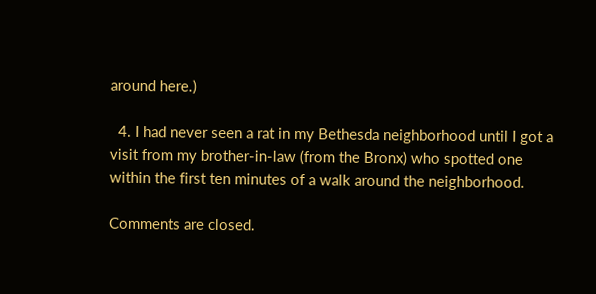around here.)

  4. I had never seen a rat in my Bethesda neighborhood until I got a visit from my brother-in-law (from the Bronx) who spotted one within the first ten minutes of a walk around the neighborhood.

Comments are closed.